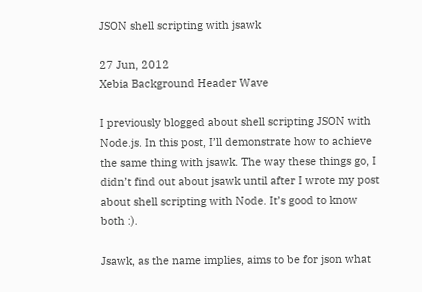JSON shell scripting with jsawk

27 Jun, 2012
Xebia Background Header Wave

I previously blogged about shell scripting JSON with Node.js. In this post, I’ll demonstrate how to achieve the same thing with jsawk. The way these things go, I didn’t find out about jsawk until after I wrote my post about shell scripting with Node. It’s good to know both :).

Jsawk, as the name implies, aims to be for json what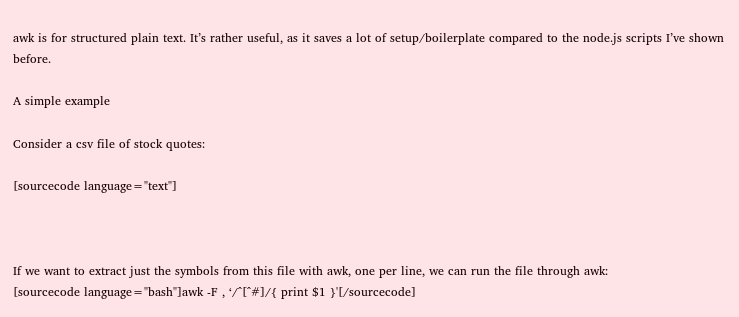awk is for structured plain text. It’s rather useful, as it saves a lot of setup/boilerplate compared to the node.js scripts I’ve shown before.

A simple example

Consider a csv file of stock quotes:

[sourcecode language="text"]



If we want to extract just the symbols from this file with awk, one per line, we can run the file through awk:
[sourcecode language="bash"]awk -F , ‘/^[^#]/{ print $1 }'[/sourcecode]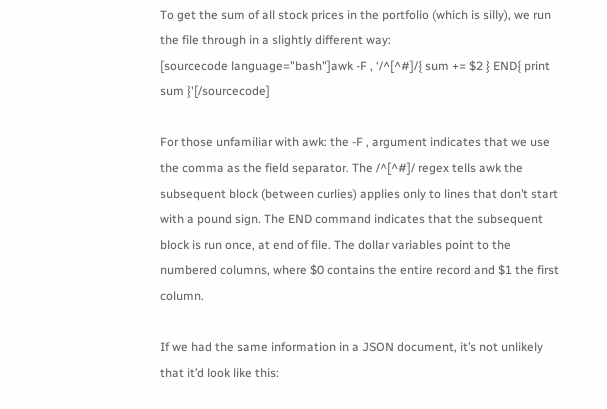To get the sum of all stock prices in the portfolio (which is silly), we run the file through in a slightly different way:
[sourcecode language="bash"]awk -F , ‘/^[^#]/{ sum += $2 } END{ print sum }'[/sourcecode]

For those unfamiliar with awk: the -F , argument indicates that we use the comma as the field separator. The /^[^#]/ regex tells awk the subsequent block (between curlies) applies only to lines that don’t start with a pound sign. The END command indicates that the subsequent block is run once, at end of file. The dollar variables point to the numbered columns, where $0 contains the entire record and $1 the first column.

If we had the same information in a JSON document, it’s not unlikely that it’d look like this: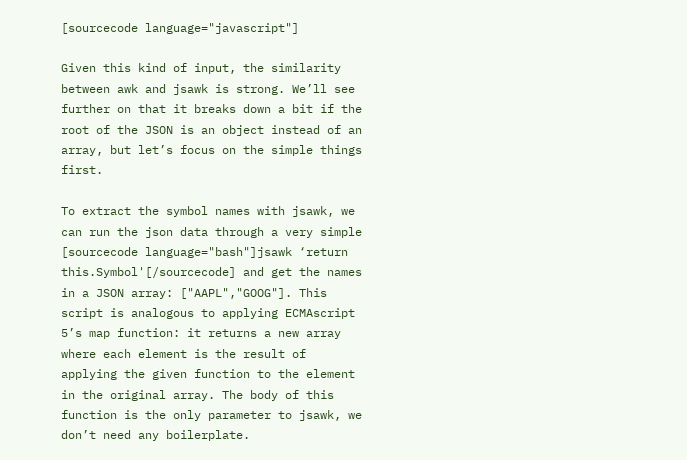[sourcecode language="javascript"]

Given this kind of input, the similarity between awk and jsawk is strong. We’ll see further on that it breaks down a bit if the root of the JSON is an object instead of an array, but let’s focus on the simple things first.

To extract the symbol names with jsawk, we can run the json data through a very simple
[sourcecode language="bash"]jsawk ‘return this.Symbol'[/sourcecode] and get the names in a JSON array: ["AAPL","GOOG"]. This script is analogous to applying ECMAscript 5’s map function: it returns a new array where each element is the result of applying the given function to the element in the original array. The body of this function is the only parameter to jsawk, we don’t need any boilerplate.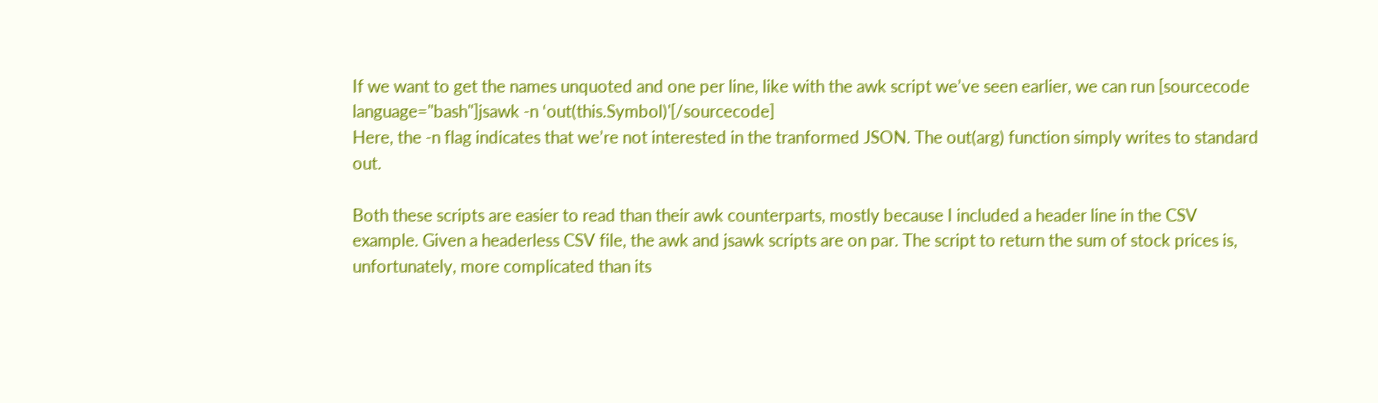If we want to get the names unquoted and one per line, like with the awk script we’ve seen earlier, we can run [sourcecode language="bash"]jsawk -n ‘out(this.Symbol)'[/sourcecode]
Here, the -n flag indicates that we’re not interested in the tranformed JSON. The out(arg) function simply writes to standard out.

Both these scripts are easier to read than their awk counterparts, mostly because I included a header line in the CSV example. Given a headerless CSV file, the awk and jsawk scripts are on par. The script to return the sum of stock prices is, unfortunately, more complicated than its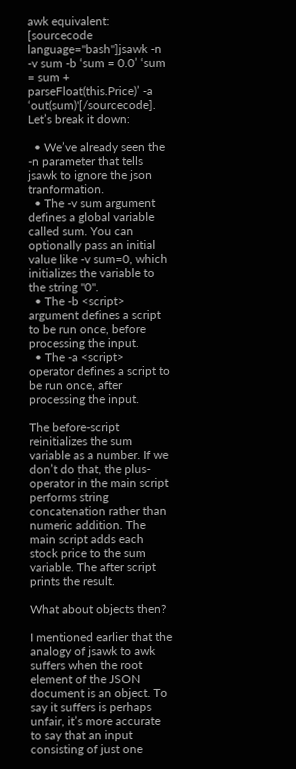awk equivalent: [sourcecode language="bash"]jsawk -n -v sum -b ‘sum = 0.0’ ‘sum = sum + parseFloat(this.Price)’ -a ‘out(sum)'[/sourcecode]. Let’s break it down:

  • We’ve already seen the -n parameter that tells jsawk to ignore the json tranformation.
  • The -v sum argument defines a global variable called sum. You can optionally pass an initial value like -v sum=0, which initializes the variable to the string "0".
  • The -b <script> argument defines a script to be run once, before processing the input.
  • The -a <script> operator defines a script to be run once, after processing the input.

The before-script reinitializes the sum variable as a number. If we don’t do that, the plus-operator in the main script performs string concatenation rather than numeric addition. The main script adds each stock price to the sum variable. The after script prints the result.

What about objects then?

I mentioned earlier that the analogy of jsawk to awk suffers when the root element of the JSON document is an object. To say it suffers is perhaps unfair, it’s more accurate to say that an input consisting of just one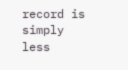record is simply less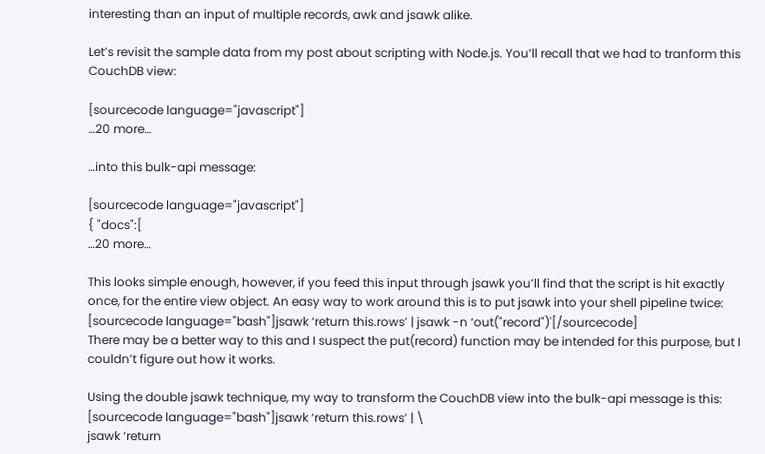interesting than an input of multiple records, awk and jsawk alike.

Let’s revisit the sample data from my post about scripting with Node.js. You’ll recall that we had to tranform this CouchDB view:

[sourcecode language="javascript"]
…20 more…

…into this bulk-api message:

[sourcecode language="javascript"]
{ "docs":[
…20 more…

This looks simple enough, however, if you feed this input through jsawk you’ll find that the script is hit exactly once, for the entire view object. An easy way to work around this is to put jsawk into your shell pipeline twice:
[sourcecode language="bash"]jsawk ‘return this.rows’ | jsawk -n ‘out("record")'[/sourcecode]
There may be a better way to this and I suspect the put(record) function may be intended for this purpose, but I couldn’t figure out how it works.

Using the double jsawk technique, my way to transform the CouchDB view into the bulk-api message is this:
[sourcecode language="bash"]jsawk ‘return this.rows’ | \
jsawk ‘return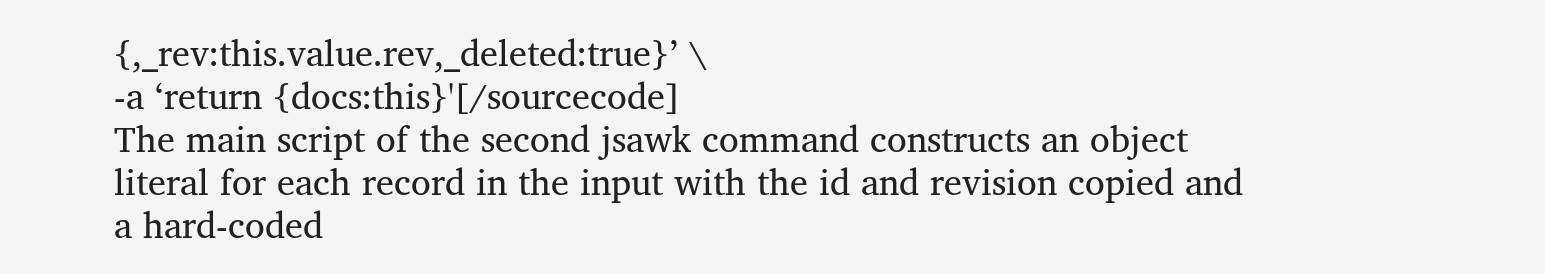{,_rev:this.value.rev,_deleted:true}’ \
-a ‘return {docs:this}'[/sourcecode]
The main script of the second jsawk command constructs an object literal for each record in the input with the id and revision copied and a hard-coded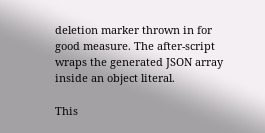deletion marker thrown in for good measure. The after-script wraps the generated JSON array inside an object literal.

This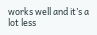works well and it’s a lot less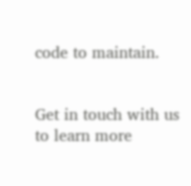code to maintain.


Get in touch with us to learn more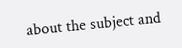about the subject and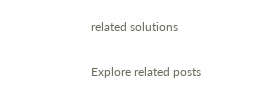related solutions

Explore related posts